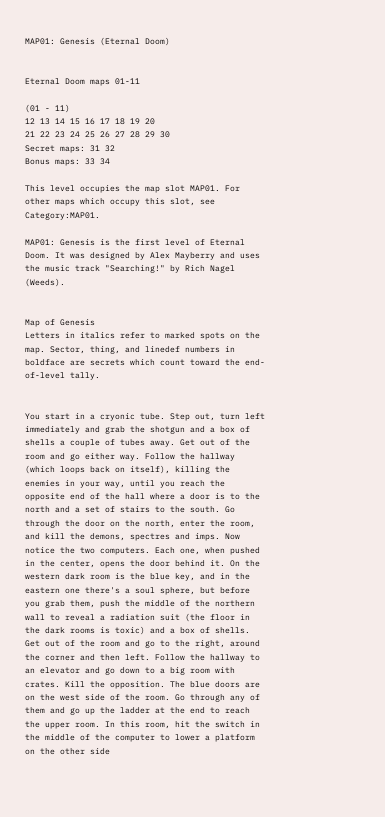MAP01: Genesis (Eternal Doom)


Eternal Doom maps 01-11

(01 - 11)
12 13 14 15 16 17 18 19 20
21 22 23 24 25 26 27 28 29 30
Secret maps: 31 32
Bonus maps: 33 34

This level occupies the map slot MAP01. For other maps which occupy this slot, see Category:MAP01.

MAP01: Genesis is the first level of Eternal Doom. It was designed by Alex Mayberry and uses the music track "Searching!" by Rich Nagel (Weeds).


Map of Genesis
Letters in italics refer to marked spots on the map. Sector, thing, and linedef numbers in boldface are secrets which count toward the end-of-level tally.


You start in a cryonic tube. Step out, turn left immediately and grab the shotgun and a box of shells a couple of tubes away. Get out of the room and go either way. Follow the hallway (which loops back on itself), killing the enemies in your way, until you reach the opposite end of the hall where a door is to the north and a set of stairs to the south. Go through the door on the north, enter the room, and kill the demons, spectres and imps. Now notice the two computers. Each one, when pushed in the center, opens the door behind it. On the western dark room is the blue key, and in the eastern one there's a soul sphere, but before you grab them, push the middle of the northern wall to reveal a radiation suit (the floor in the dark rooms is toxic) and a box of shells. Get out of the room and go to the right, around the corner and then left. Follow the hallway to an elevator and go down to a big room with crates. Kill the opposition. The blue doors are on the west side of the room. Go through any of them and go up the ladder at the end to reach the upper room. In this room, hit the switch in the middle of the computer to lower a platform on the other side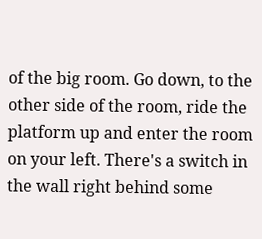of the big room. Go down, to the other side of the room, ride the platform up and enter the room on your left. There's a switch in the wall right behind some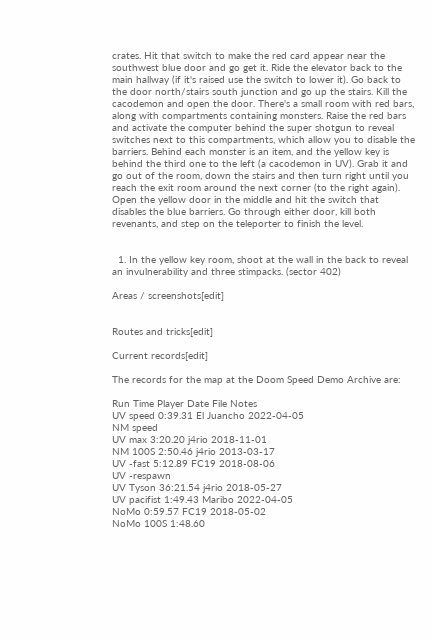crates. Hit that switch to make the red card appear near the southwest blue door and go get it. Ride the elevator back to the main hallway (if it's raised use the switch to lower it). Go back to the door north/stairs south junction and go up the stairs. Kill the cacodemon and open the door. There's a small room with red bars, along with compartments containing monsters. Raise the red bars and activate the computer behind the super shotgun to reveal switches next to this compartments, which allow you to disable the barriers. Behind each monster is an item, and the yellow key is behind the third one to the left (a cacodemon in UV). Grab it and go out of the room, down the stairs and then turn right until you reach the exit room around the next corner (to the right again). Open the yellow door in the middle and hit the switch that disables the blue barriers. Go through either door, kill both revenants, and step on the teleporter to finish the level.


  1. In the yellow key room, shoot at the wall in the back to reveal an invulnerability and three stimpacks. (sector 402)

Areas / screenshots[edit]


Routes and tricks[edit]

Current records[edit]

The records for the map at the Doom Speed Demo Archive are:

Run Time Player Date File Notes
UV speed 0:39.31 El Juancho 2022-04-05
NM speed
UV max 3:20.20 j4rio 2018-11-01
NM 100S 2:50.46 j4rio 2013-03-17
UV -fast 5:12.89 FC19 2018-08-06
UV -respawn
UV Tyson 36:21.54 j4rio 2018-05-27
UV pacifist 1:49.43 Maribo 2022-04-05
NoMo 0:59.57 FC19 2018-05-02
NoMo 100S 1:48.60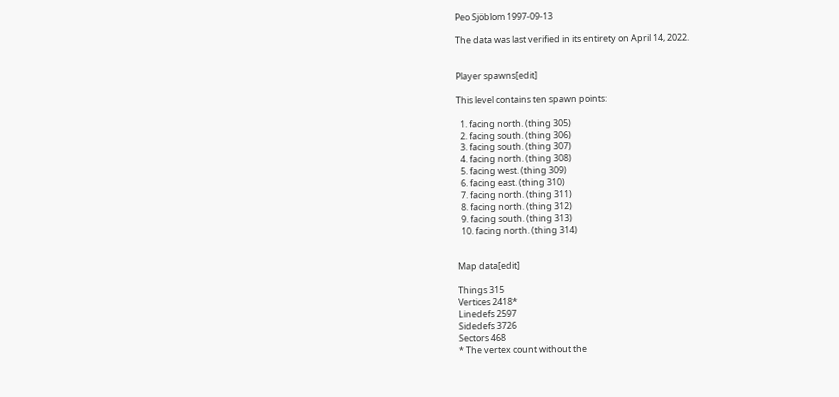Peo Sjöblom 1997-09-13

The data was last verified in its entirety on April 14, 2022.


Player spawns[edit]

This level contains ten spawn points:

  1. facing north. (thing 305)
  2. facing south. (thing 306)
  3. facing south. (thing 307)
  4. facing north. (thing 308)
  5. facing west. (thing 309)
  6. facing east. (thing 310)
  7. facing north. (thing 311)
  8. facing north. (thing 312)
  9. facing south. (thing 313)
  10. facing north. (thing 314)


Map data[edit]

Things 315
Vertices 2418*
Linedefs 2597
Sidedefs 3726
Sectors 468
* The vertex count without the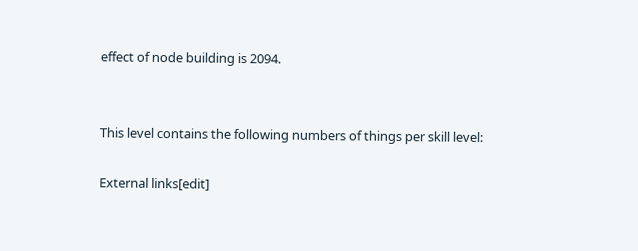effect of node building is 2094.


This level contains the following numbers of things per skill level:

External links[edit]